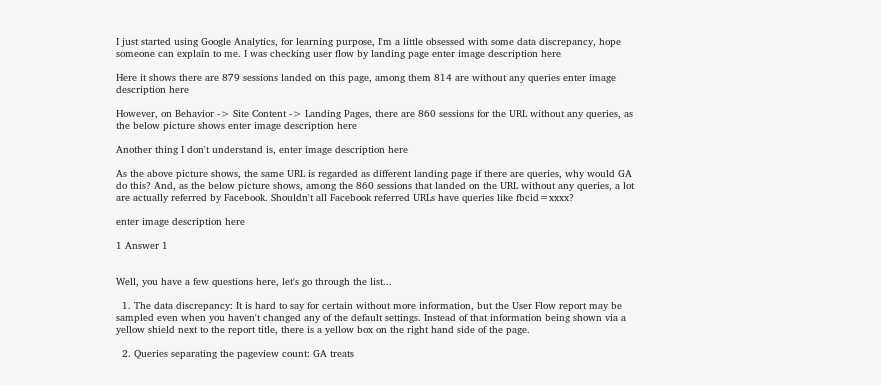I just started using Google Analytics, for learning purpose, I'm a little obsessed with some data discrepancy, hope someone can explain to me. I was checking user flow by landing page enter image description here

Here it shows there are 879 sessions landed on this page, among them 814 are without any queries enter image description here

However, on Behavior -> Site Content -> Landing Pages, there are 860 sessions for the URL without any queries, as the below picture shows enter image description here

Another thing I don't understand is, enter image description here

As the above picture shows, the same URL is regarded as different landing page if there are queries, why would GA do this? And, as the below picture shows, among the 860 sessions that landed on the URL without any queries, a lot are actually referred by Facebook. Shouldn't all Facebook referred URLs have queries like fbcid=xxxx?

enter image description here

1 Answer 1


Well, you have a few questions here, let's go through the list...

  1. The data discrepancy: It is hard to say for certain without more information, but the User Flow report may be sampled even when you haven't changed any of the default settings. Instead of that information being shown via a yellow shield next to the report title, there is a yellow box on the right hand side of the page.

  2. Queries separating the pageview count: GA treats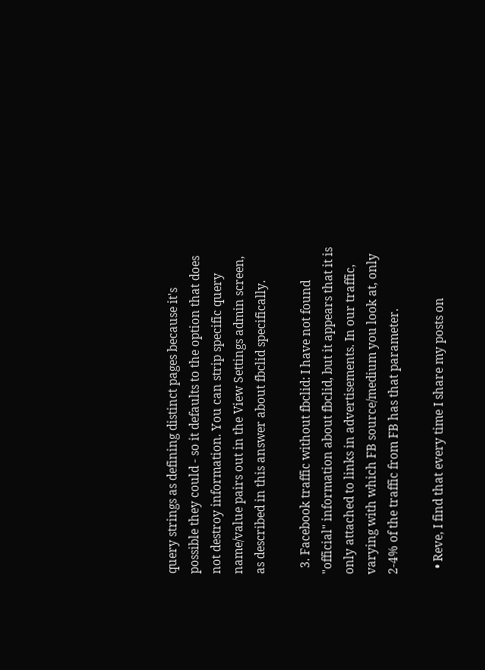query strings as defining distinct pages because it's possible they could - so it defaults to the option that does not destroy information. You can strip specific query name/value pairs out in the View Settings admin screen, as described in this answer about fbclid specifically.

  3. Facebook traffic without fbclid: I have not found "official" information about fbclid, but it appears that it is only attached to links in advertisements. In our traffic, varying with which FB source/medium you look at, only 2-4% of the traffic from FB has that parameter.

  • Reve, I find that every time I share my posts on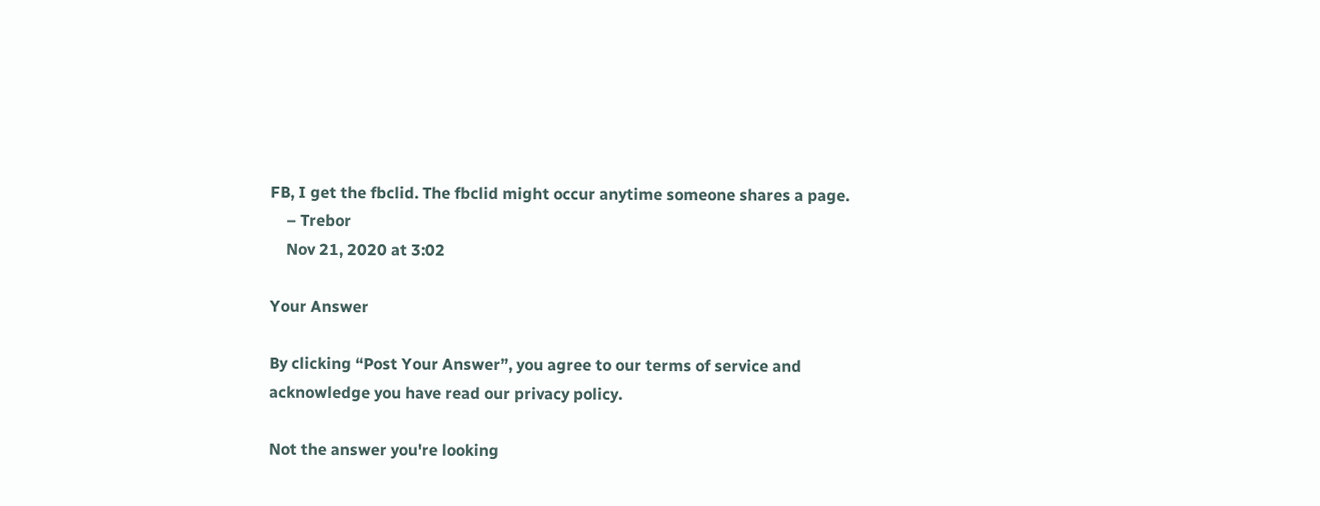FB, I get the fbclid. The fbclid might occur anytime someone shares a page.
    – Trebor
    Nov 21, 2020 at 3:02

Your Answer

By clicking “Post Your Answer”, you agree to our terms of service and acknowledge you have read our privacy policy.

Not the answer you're looking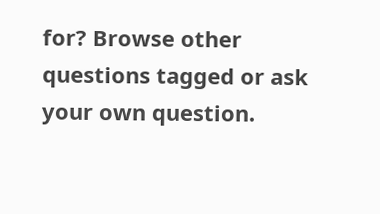for? Browse other questions tagged or ask your own question.